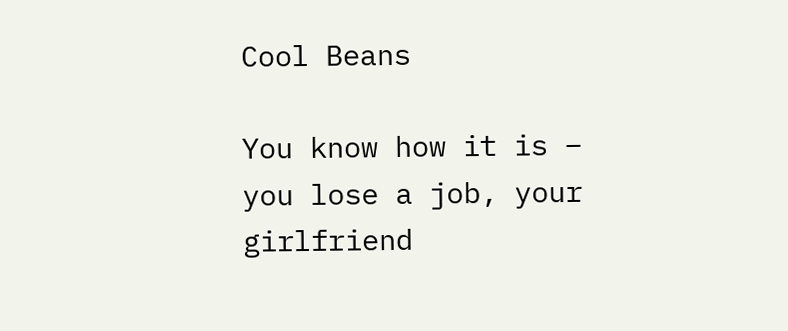Cool Beans

You know how it is – you lose a job, your girlfriend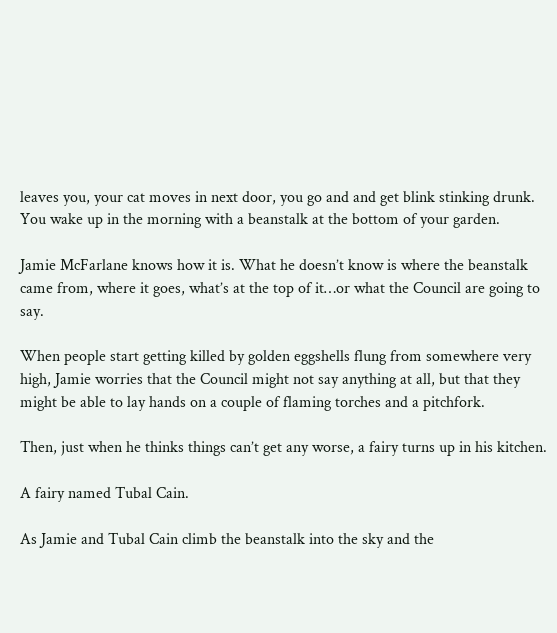leaves you, your cat moves in next door, you go and and get blink stinking drunk. You wake up in the morning with a beanstalk at the bottom of your garden.

Jamie McFarlane knows how it is. What he doesn’t know is where the beanstalk came from, where it goes, what’s at the top of it…or what the Council are going to say.

When people start getting killed by golden eggshells flung from somewhere very high, Jamie worries that the Council might not say anything at all, but that they might be able to lay hands on a couple of flaming torches and a pitchfork.

Then, just when he thinks things can’t get any worse, a fairy turns up in his kitchen.

A fairy named Tubal Cain.

As Jamie and Tubal Cain climb the beanstalk into the sky and the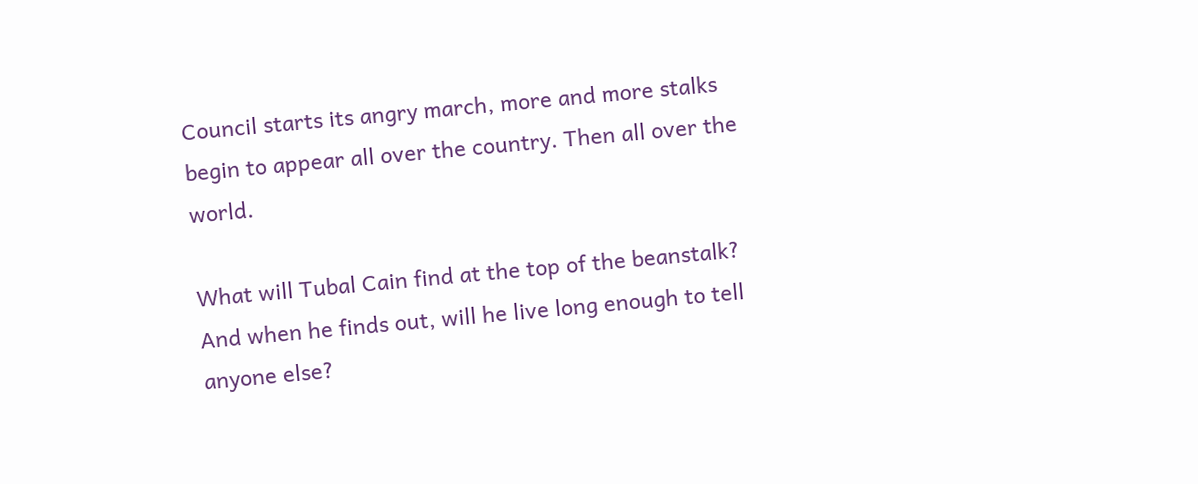Council starts its angry march, more and more stalks begin to appear all over the country. Then all over the world.

What will Tubal Cain find at the top of the beanstalk? And when he finds out, will he live long enough to tell anyone else?